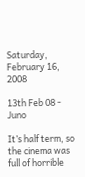Saturday, February 16, 2008

13th Feb 08 - Juno

It’s half term, so the cinema was full of horrible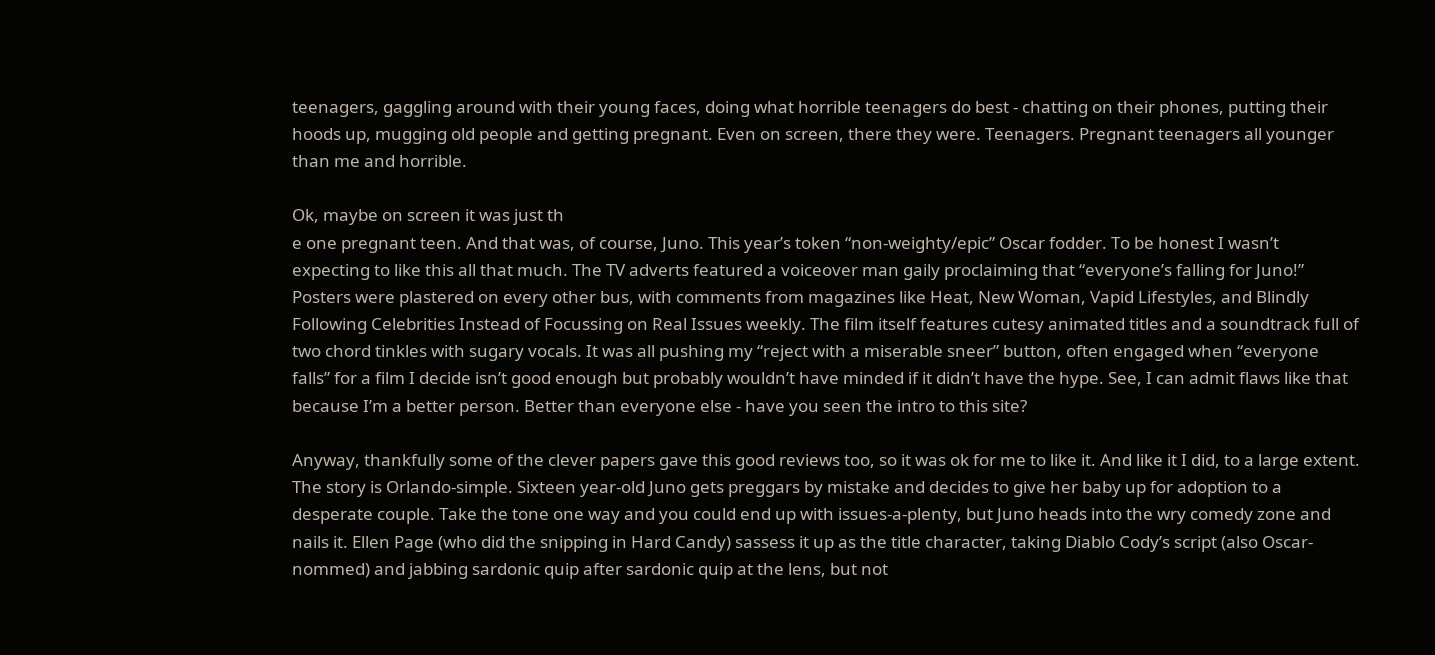teenagers, gaggling around with their young faces, doing what horrible teenagers do best - chatting on their phones, putting their hoods up, mugging old people and getting pregnant. Even on screen, there they were. Teenagers. Pregnant teenagers all younger than me and horrible.

Ok, maybe on screen it was just th
e one pregnant teen. And that was, of course, Juno. This year’s token “non-weighty/epic” Oscar fodder. To be honest I wasn’t expecting to like this all that much. The TV adverts featured a voiceover man gaily proclaiming that “everyone’s falling for Juno!” Posters were plastered on every other bus, with comments from magazines like Heat, New Woman, Vapid Lifestyles, and Blindly Following Celebrities Instead of Focussing on Real Issues weekly. The film itself features cutesy animated titles and a soundtrack full of two chord tinkles with sugary vocals. It was all pushing my “reject with a miserable sneer” button, often engaged when “everyone falls” for a film I decide isn’t good enough but probably wouldn’t have minded if it didn’t have the hype. See, I can admit flaws like that because I’m a better person. Better than everyone else - have you seen the intro to this site?

Anyway, thankfully some of the clever papers gave this good reviews too, so it was ok for me to like it. And like it I did, to a large extent. The story is Orlando-simple. Sixteen year-old Juno gets preggars by mistake and decides to give her baby up for adoption to a desperate couple. Take the tone one way and you could end up with issues-a-plenty, but Juno heads into the wry comedy zone and nails it. Ellen Page (who did the snipping in Hard Candy) sassess it up as the title character, taking Diablo Cody’s script (also Oscar-nommed) and jabbing sardonic quip after sardonic quip at the lens, but not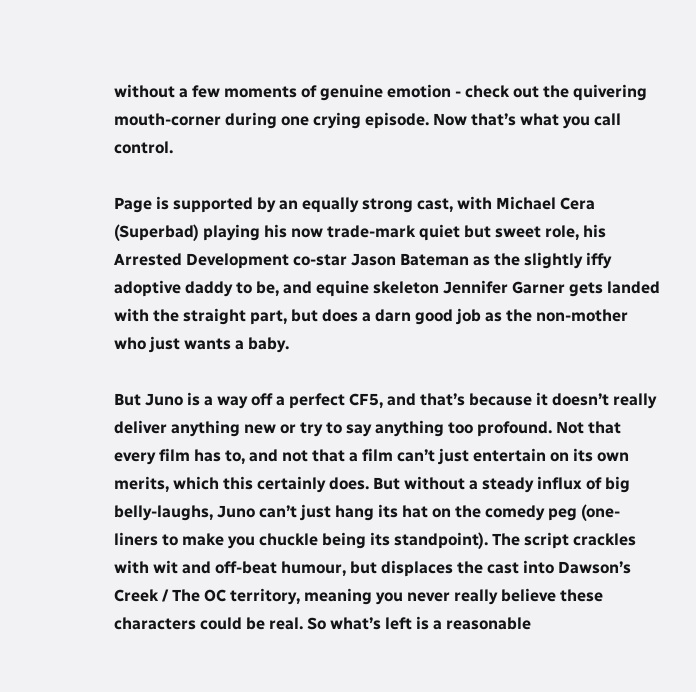without a few moments of genuine emotion - check out the quivering mouth-corner during one crying episode. Now that’s what you call control.

Page is supported by an equally strong cast, with Michael Cera (Superbad) playing his now trade-mark quiet but sweet role, his Arrested Development co-star Jason Bateman as the slightly iffy adoptive daddy to be, and equine skeleton Jennifer Garner gets landed with the straight part, but does a darn good job as the non-mother who just wants a baby.

But Juno is a way off a perfect CF5, and that’s because it doesn’t really deliver anything new or try to say anything too profound. Not that every film has to, and not that a film can’t just entertain on its own merits, which this certainly does. But without a steady influx of big belly-laughs, Juno can’t just hang its hat on the comedy peg (one-liners to make you chuckle being its standpoint). The script crackles with wit and off-beat humour, but displaces the cast into Dawson’s Creek / The OC territory, meaning you never really believe these characters could be real. So what’s left is a reasonable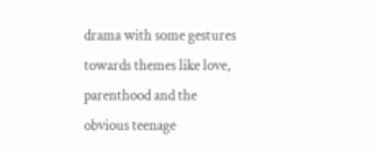drama with some gestures towards themes like love, parenthood and the obvious teenage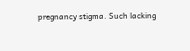pregnancy stigma. Such lacking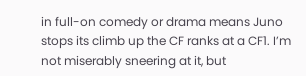in full-on comedy or drama means Juno stops its climb up the CF ranks at a CF1. I’m not miserably sneering at it, but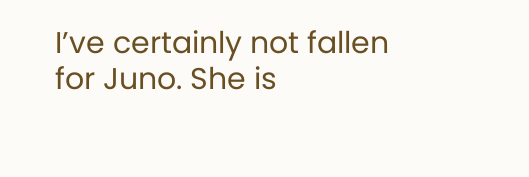I’ve certainly not fallen for Juno. She is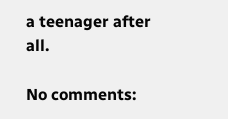a teenager after all.

No comments: